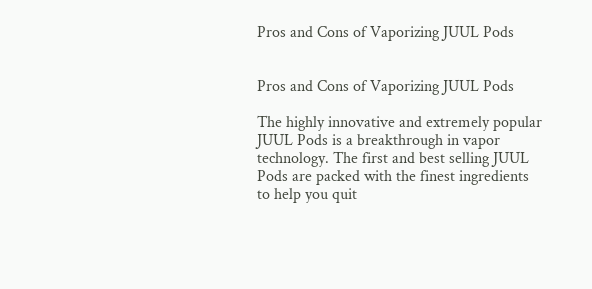Pros and Cons of Vaporizing JUUL Pods


Pros and Cons of Vaporizing JUUL Pods

The highly innovative and extremely popular JUUL Pods is a breakthrough in vapor technology. The first and best selling JUUL Pods are packed with the finest ingredients to help you quit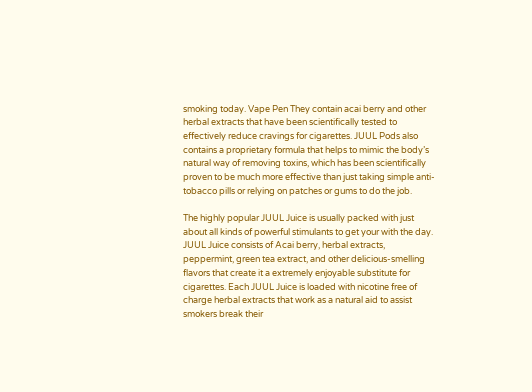smoking today. Vape Pen They contain acai berry and other herbal extracts that have been scientifically tested to effectively reduce cravings for cigarettes. JUUL Pods also contains a proprietary formula that helps to mimic the body’s natural way of removing toxins, which has been scientifically proven to be much more effective than just taking simple anti-tobacco pills or relying on patches or gums to do the job.

The highly popular JUUL Juice is usually packed with just about all kinds of powerful stimulants to get your with the day. JUUL Juice consists of Acai berry, herbal extracts, peppermint, green tea extract, and other delicious-smelling flavors that create it a extremely enjoyable substitute for cigarettes. Each JUUL Juice is loaded with nicotine free of charge herbal extracts that work as a natural aid to assist smokers break their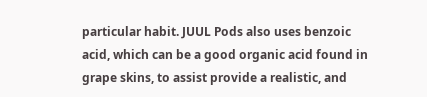particular habit. JUUL Pods also uses benzoic acid, which can be a good organic acid found in grape skins, to assist provide a realistic, and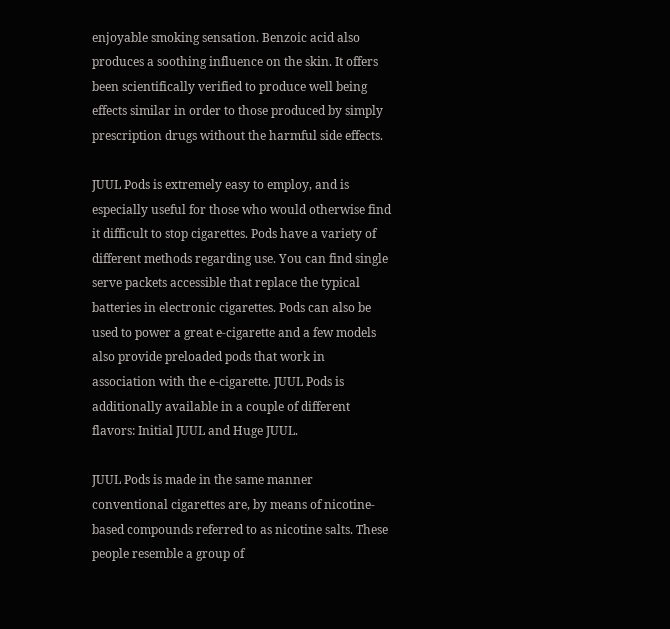enjoyable smoking sensation. Benzoic acid also produces a soothing influence on the skin. It offers been scientifically verified to produce well being effects similar in order to those produced by simply prescription drugs without the harmful side effects.

JUUL Pods is extremely easy to employ, and is especially useful for those who would otherwise find it difficult to stop cigarettes. Pods have a variety of different methods regarding use. You can find single serve packets accessible that replace the typical batteries in electronic cigarettes. Pods can also be used to power a great e-cigarette and a few models also provide preloaded pods that work in association with the e-cigarette. JUUL Pods is additionally available in a couple of different flavors: Initial JUUL and Huge JUUL.

JUUL Pods is made in the same manner conventional cigarettes are, by means of nicotine-based compounds referred to as nicotine salts. These people resemble a group of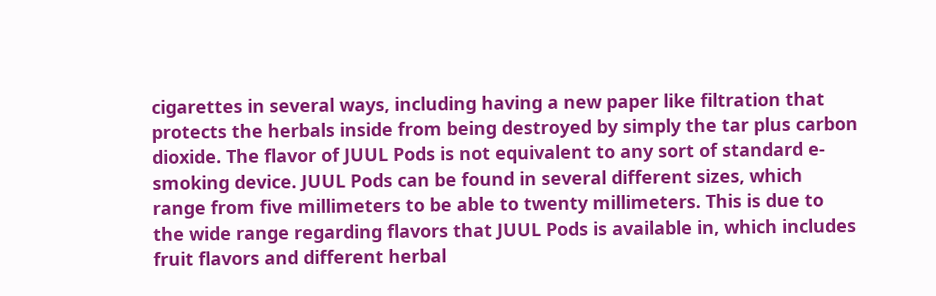cigarettes in several ways, including having a new paper like filtration that protects the herbals inside from being destroyed by simply the tar plus carbon dioxide. The flavor of JUUL Pods is not equivalent to any sort of standard e-smoking device. JUUL Pods can be found in several different sizes, which range from five millimeters to be able to twenty millimeters. This is due to the wide range regarding flavors that JUUL Pods is available in, which includes fruit flavors and different herbal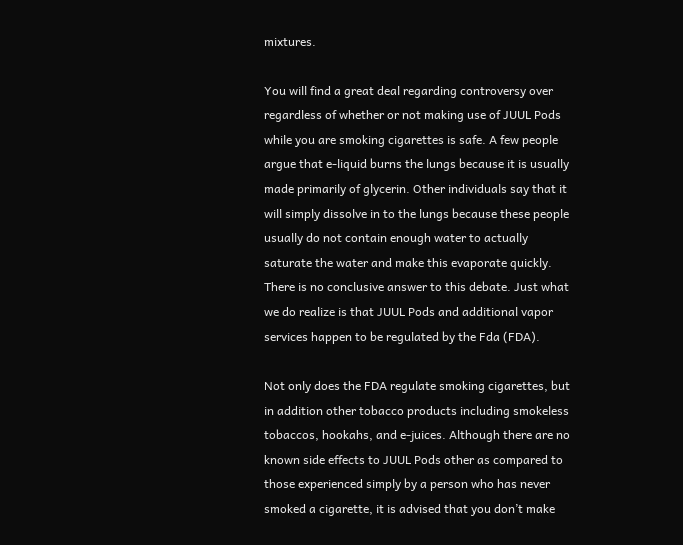mixtures.

You will find a great deal regarding controversy over regardless of whether or not making use of JUUL Pods while you are smoking cigarettes is safe. A few people argue that e-liquid burns the lungs because it is usually made primarily of glycerin. Other individuals say that it will simply dissolve in to the lungs because these people usually do not contain enough water to actually saturate the water and make this evaporate quickly. There is no conclusive answer to this debate. Just what we do realize is that JUUL Pods and additional vapor services happen to be regulated by the Fda (FDA).

Not only does the FDA regulate smoking cigarettes, but in addition other tobacco products including smokeless tobaccos, hookahs, and e-juices. Although there are no known side effects to JUUL Pods other as compared to those experienced simply by a person who has never smoked a cigarette, it is advised that you don’t make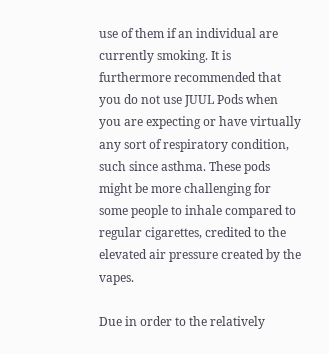use of them if an individual are currently smoking. It is furthermore recommended that you do not use JUUL Pods when you are expecting or have virtually any sort of respiratory condition, such since asthma. These pods might be more challenging for some people to inhale compared to regular cigarettes, credited to the elevated air pressure created by the vapes.

Due in order to the relatively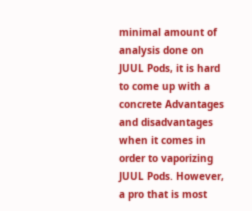minimal amount of analysis done on JUUL Pods, it is hard to come up with a concrete Advantages and disadvantages when it comes in order to vaporizing JUUL Pods. However, a pro that is most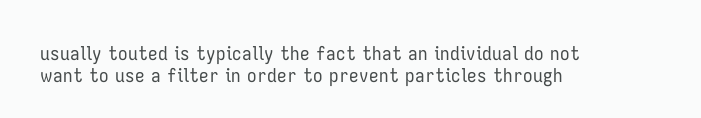usually touted is typically the fact that an individual do not want to use a filter in order to prevent particles through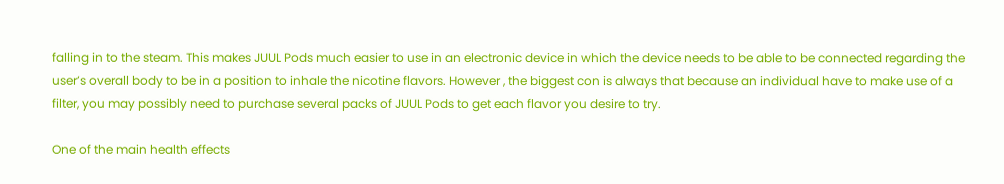falling in to the steam. This makes JUUL Pods much easier to use in an electronic device in which the device needs to be able to be connected regarding the user’s overall body to be in a position to inhale the nicotine flavors. However , the biggest con is always that because an individual have to make use of a filter, you may possibly need to purchase several packs of JUUL Pods to get each flavor you desire to try.

One of the main health effects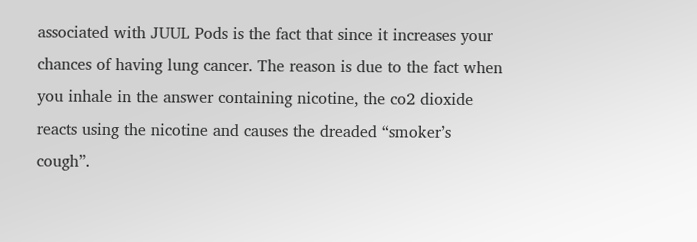associated with JUUL Pods is the fact that since it increases your chances of having lung cancer. The reason is due to the fact when you inhale in the answer containing nicotine, the co2 dioxide reacts using the nicotine and causes the dreaded “smoker’s cough”.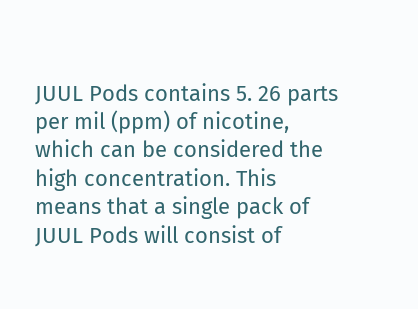JUUL Pods contains 5. 26 parts per mil (ppm) of nicotine, which can be considered the high concentration. This means that a single pack of JUUL Pods will consist of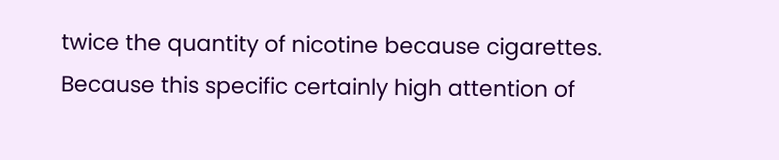twice the quantity of nicotine because cigarettes. Because this specific certainly high attention of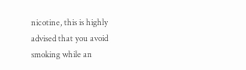nicotine, this is highly advised that you avoid smoking while an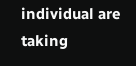individual are taking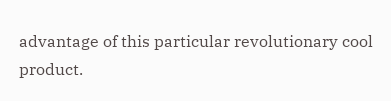advantage of this particular revolutionary cool product.